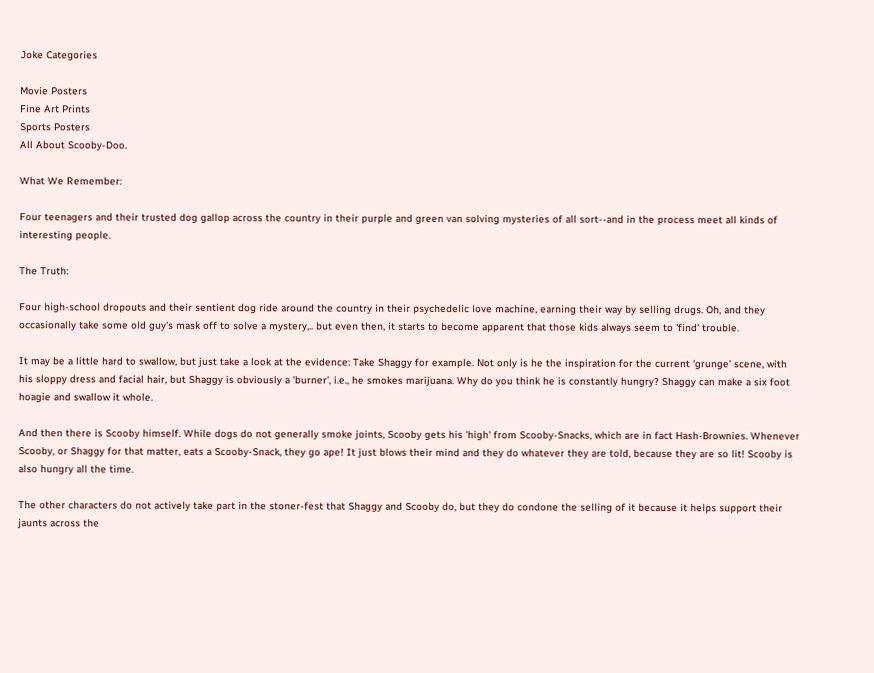Joke Categories

Movie Posters
Fine Art Prints
Sports Posters
All About Scooby-Doo.

What We Remember:

Four teenagers and their trusted dog gallop across the country in their purple and green van solving mysteries of all sort--and in the process meet all kinds of interesting people.

The Truth:

Four high-school dropouts and their sentient dog ride around the country in their psychedelic love machine, earning their way by selling drugs. Oh, and they occasionally take some old guy's mask off to solve a mystery,.. but even then, it starts to become apparent that those kids always seem to 'find' trouble.

It may be a little hard to swallow, but just take a look at the evidence: Take Shaggy for example. Not only is he the inspiration for the current 'grunge' scene, with his sloppy dress and facial hair, but Shaggy is obviously a 'burner', i.e., he smokes marijuana. Why do you think he is constantly hungry? Shaggy can make a six foot hoagie and swallow it whole.

And then there is Scooby himself. While dogs do not generally smoke joints, Scooby gets his 'high' from Scooby-Snacks, which are in fact Hash-Brownies. Whenever Scooby, or Shaggy for that matter, eats a Scooby-Snack, they go ape! It just blows their mind and they do whatever they are told, because they are so lit! Scooby is also hungry all the time.

The other characters do not actively take part in the stoner-fest that Shaggy and Scooby do, but they do condone the selling of it because it helps support their jaunts across the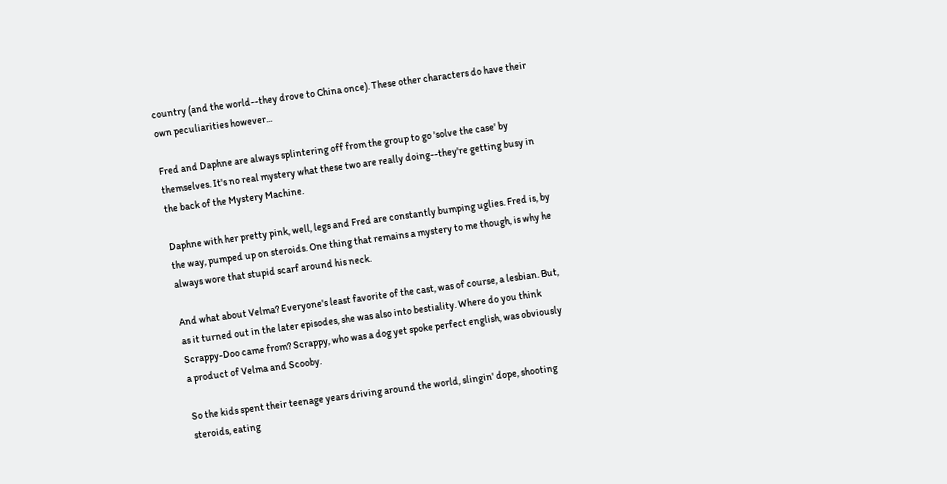country (and the world--they drove to China once). These other characters do have their own peculiarities however...

Fred and Daphne are always splintering off from the group to go 'solve the case' by themselves. It's no real mystery what these two are really doing--they're getting busy in the back of the Mystery Machine.

Daphne with her pretty pink, well, legs and Fred are constantly bumping uglies. Fred is, by the way, pumped up on steroids. One thing that remains a mystery to me though, is why he always wore that stupid scarf around his neck.

And what about Velma? Everyone's least favorite of the cast, was of course, a lesbian. But, as it turned out in the later episodes, she was also into bestiality. Where do you think Scrappy-Doo came from? Scrappy, who was a dog yet spoke perfect english, was obviously a product of Velma and Scooby.

So the kids spent their teenage years driving around the world, slingin' dope, shooting steroids, eating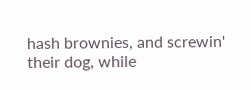hash brownies, and screwin' their dog, while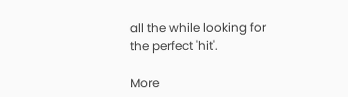all the while looking for the perfect 'hit'.

More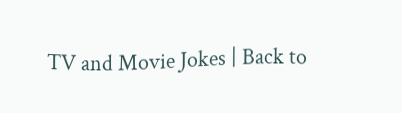TV and Movie Jokes | Back to